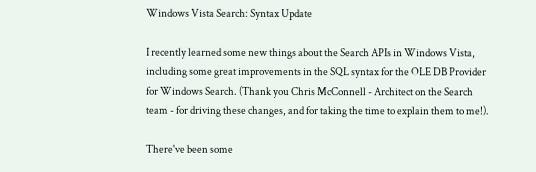Windows Vista Search: Syntax Update

I recently learned some new things about the Search APIs in Windows Vista, including some great improvements in the SQL syntax for the OLE DB Provider for Windows Search. (Thank you Chris McConnell - Architect on the Search team - for driving these changes, and for taking the time to explain them to me!).

There've been some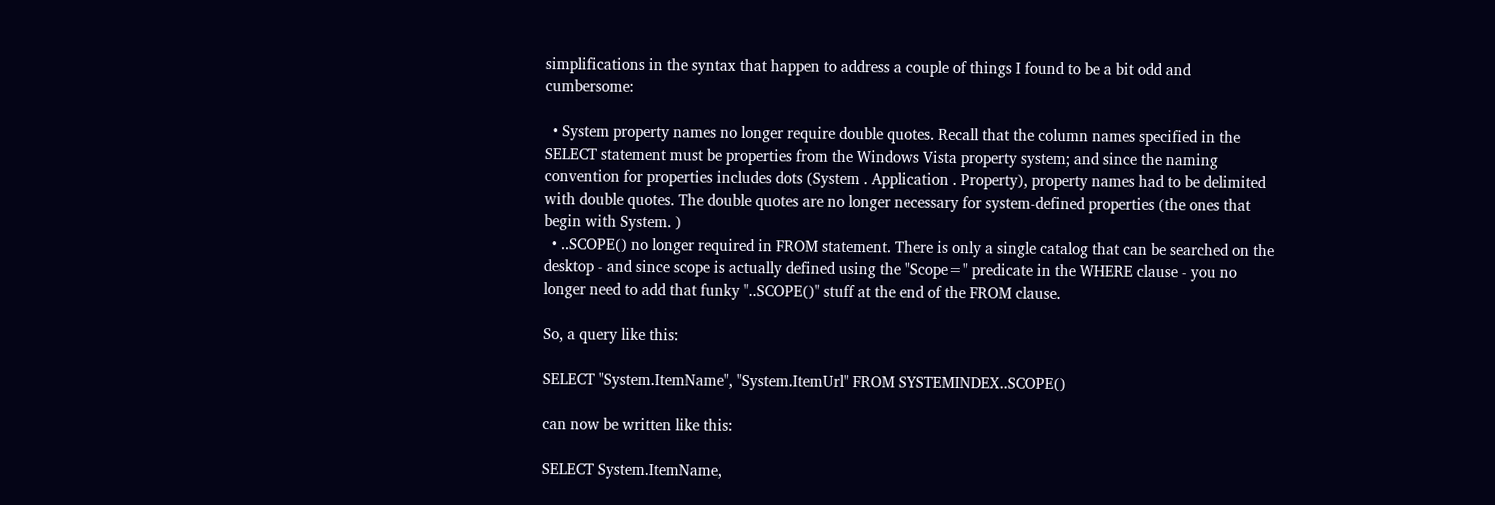simplifications in the syntax that happen to address a couple of things I found to be a bit odd and cumbersome:

  • System property names no longer require double quotes. Recall that the column names specified in the SELECT statement must be properties from the Windows Vista property system; and since the naming convention for properties includes dots (System . Application . Property), property names had to be delimited with double quotes. The double quotes are no longer necessary for system-defined properties (the ones that begin with System. )
  • ..SCOPE() no longer required in FROM statement. There is only a single catalog that can be searched on the desktop - and since scope is actually defined using the "Scope=" predicate in the WHERE clause - you no longer need to add that funky "..SCOPE()" stuff at the end of the FROM clause.

So, a query like this:

SELECT "System.ItemName", "System.ItemUrl" FROM SYSTEMINDEX..SCOPE()

can now be written like this:

SELECT System.ItemName,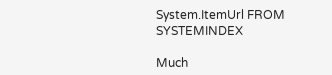System.ItemUrl FROM SYSTEMINDEX

Much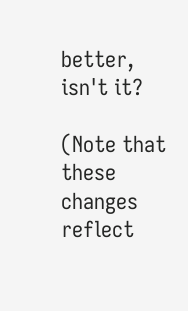better, isn't it?

(Note that these changes reflect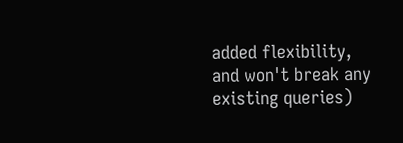added flexibility, and won't break any existing queries)